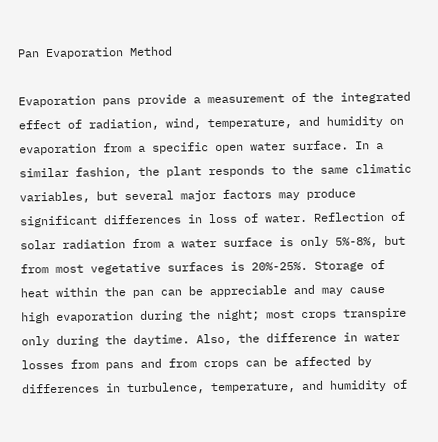Pan Evaporation Method

Evaporation pans provide a measurement of the integrated effect of radiation, wind, temperature, and humidity on evaporation from a specific open water surface. In a similar fashion, the plant responds to the same climatic variables, but several major factors may produce significant differences in loss of water. Reflection of solar radiation from a water surface is only 5%-8%, but from most vegetative surfaces is 20%-25%. Storage of heat within the pan can be appreciable and may cause high evaporation during the night; most crops transpire only during the daytime. Also, the difference in water losses from pans and from crops can be affected by differences in turbulence, temperature, and humidity of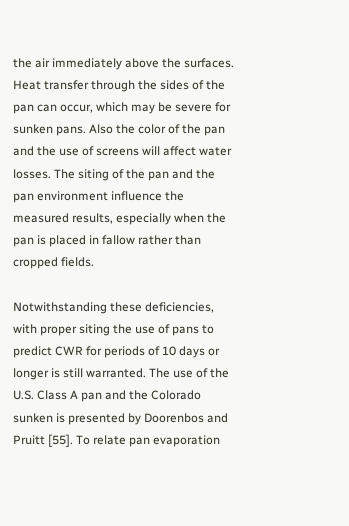the air immediately above the surfaces. Heat transfer through the sides of the pan can occur, which may be severe for sunken pans. Also the color of the pan and the use of screens will affect water losses. The siting of the pan and the pan environment influence the measured results, especially when the pan is placed in fallow rather than cropped fields.

Notwithstanding these deficiencies, with proper siting the use of pans to predict CWR for periods of 10 days or longer is still warranted. The use of the U.S. Class A pan and the Colorado sunken is presented by Doorenbos and Pruitt [55]. To relate pan evaporation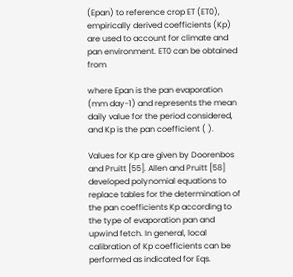(Epan) to reference crop ET (ET0), empirically derived coefficients (Kp) are used to account for climate and pan environment. ET0 can be obtained from

where Epan is the pan evaporation (mm day-1) and represents the mean daily value for the period considered, and Kp is the pan coefficient ( ).

Values for Kp are given by Doorenbos and Pruitt [55]. Allen and Pruitt [58] developed polynomial equations to replace tables for the determination of the pan coefficients Kp according to the type of evaporation pan and upwind fetch. In general, local calibration of Kp coefficients can be performed as indicated for Eqs.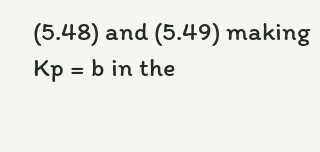(5.48) and (5.49) making Kp = b in the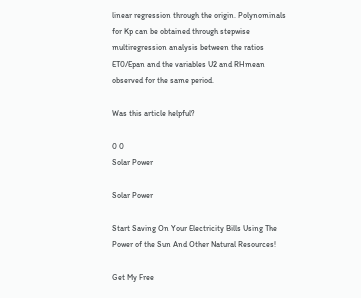linear regression through the origin. Polynominals for Kp can be obtained through stepwise multiregression analysis between the ratios ET0/Epan and the variables U2 and RHmean observed for the same period.

Was this article helpful?

0 0
Solar Power

Solar Power

Start Saving On Your Electricity Bills Using The Power of the Sun And Other Natural Resources!

Get My Free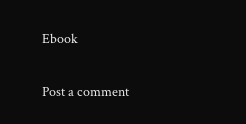Ebook

Post a comment